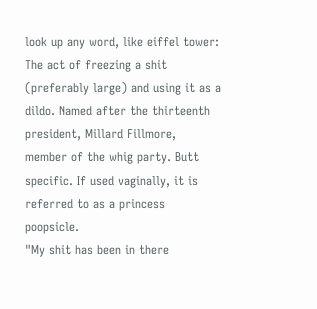look up any word, like eiffel tower:
The act of freezing a shit (preferably large) and using it as a dildo. Named after the thirteenth president, Millard Fillmore, member of the whig party. Butt specific. If used vaginally, it is referred to as a princess poopsicle.
"My shit has been in there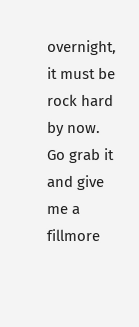overnight, it must be rock hard by now. Go grab it and give me a fillmore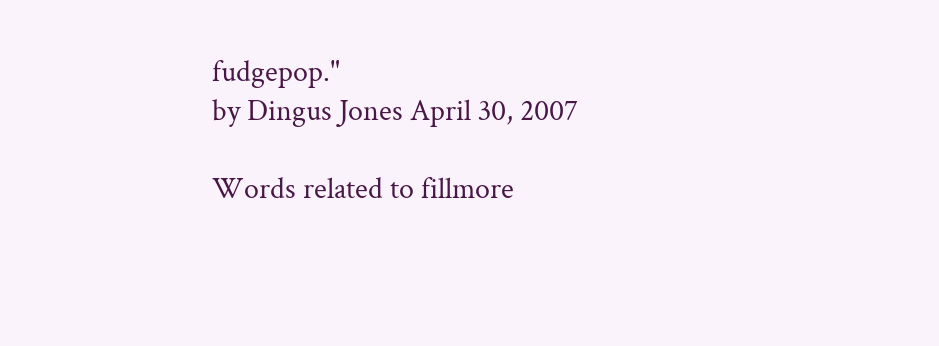fudgepop."
by Dingus Jones April 30, 2007

Words related to fillmore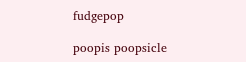fudgepop

poopis poopsicle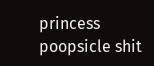princess poopsicle shit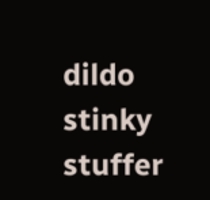dildo stinky stuffer